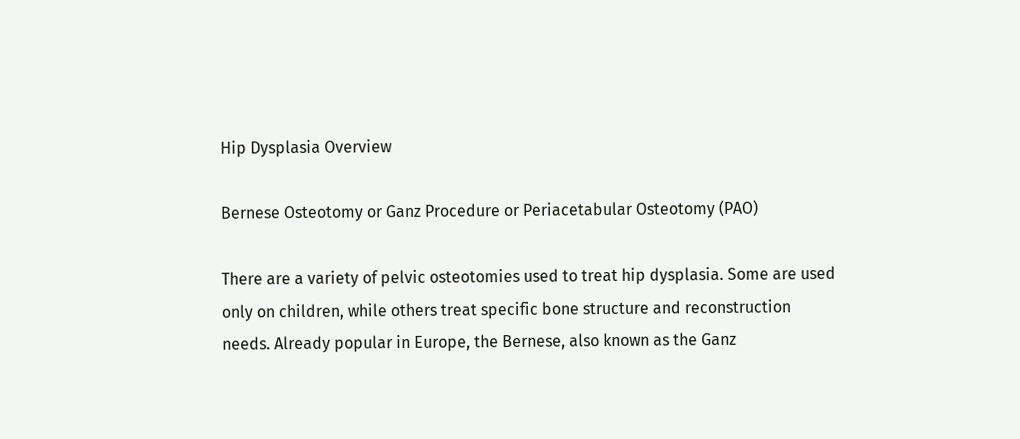Hip Dysplasia Overview

Bernese Osteotomy or Ganz Procedure or Periacetabular Osteotomy (PAO)

There are a variety of pelvic osteotomies used to treat hip dysplasia. Some are used only on children, while others treat specific bone structure and reconstruction needs. Already popular in Europe, the Bernese, also known as the Ganz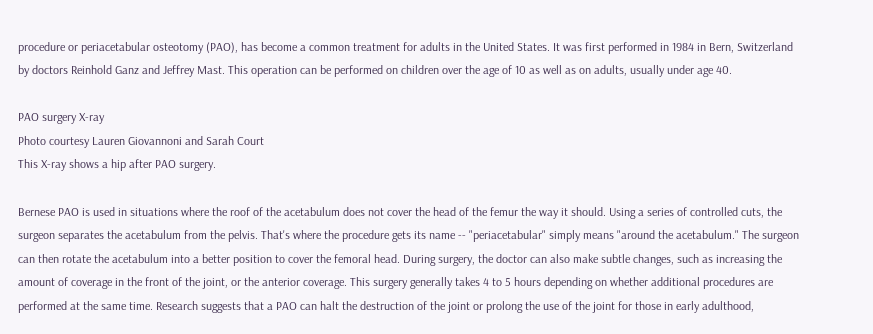procedure or periacetabular osteotomy (PAO), has become a common treatment for adults in the United States. It was first performed in 1984 in Bern, Switzerland by doctors Reinhold Ganz and Jeffrey Mast. This operation can be performed on children over the age of 10 as well as on adults, usually under age 40.

PAO surgery X-ray
Photo courtesy Lauren Giovannoni and Sarah Court
This X-ray shows a hip after PAO surgery.

Bernese PAO is used in situations where the roof of the acetabulum does not cover the head of the femur the way it should. Using a series of controlled cuts, the surgeon separates the acetabulum from the pelvis. That's where the procedure gets its name -- "periacetabular" simply means "around the acetabulum." The surgeon can then rotate the acetabulum into a better position to cover the femoral head. During surgery, the doctor can also make subtle changes, such as increasing the amount of coverage in the front of the joint, or the anterior coverage. This surgery generally takes 4 to 5 hours depending on whether additional procedures are performed at the same time. Research suggests that a PAO can halt the destruction of the joint or prolong the use of the joint for those in early adulthood,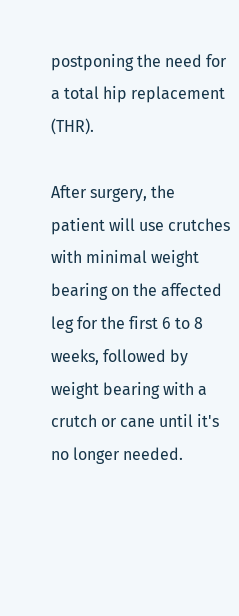postponing the need for a total hip replacement (THR).

After surgery, the patient will use crutches with minimal weight bearing on the affected leg for the first 6 to 8 weeks, followed by weight bearing with a crutch or cane until it's no longer needed.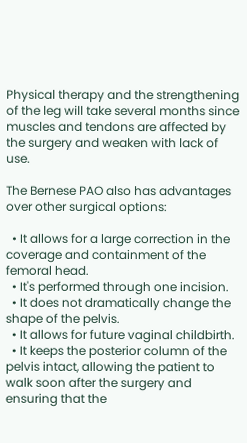Physical therapy and the strengthening of the leg will take several months since muscles and tendons are affected by the surgery and weaken with lack of use.

The Bernese PAO also has advantages over other surgical options:

  • It allows for a large correction in the coverage and containment of the femoral head.
  • It's performed through one incision.
  • It does not dramatically change the shape of the pelvis.
  • It allows for future vaginal childbirth.
  • It keeps the posterior column of the pelvis intact, allowing the patient to walk soon after the surgery and ensuring that the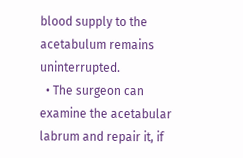blood supply to the acetabulum remains uninterrupted.
  • The surgeon can examine the acetabular labrum and repair it, if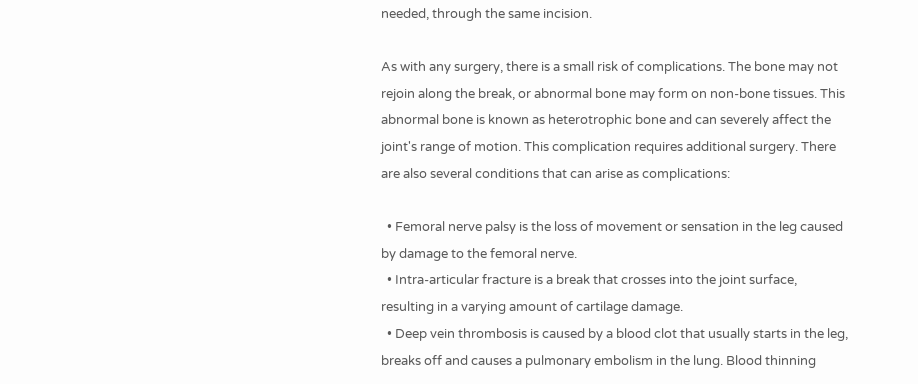needed, through the same incision.

As with any surgery, there is a small risk of complications. The bone may not rejoin along the break, or abnormal bone may form on non-bone tissues. This abnormal bone is known as heterotrophic bone and can severely affect the joint's range of motion. This complication requires additional surgery. There are also several conditions that can arise as complications:

  • Femoral nerve palsy is the loss of movement or sensation in the leg caused by damage to the femoral nerve.
  • Intra-articular fracture is a break that crosses into the joint surface, resulting in a varying amount of cartilage damage.
  • Deep vein thrombosis is caused by a blood clot that usually starts in the leg, breaks off and causes a pulmonary embolism in the lung. Blood thinning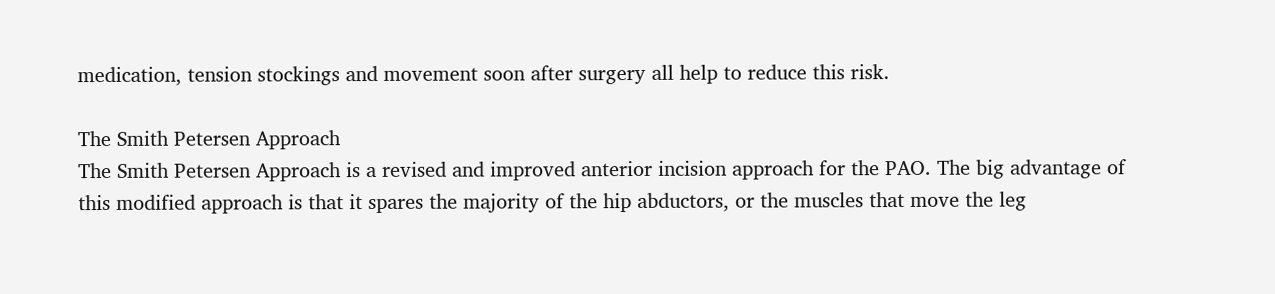medication, tension stockings and movement soon after surgery all help to reduce this risk.

The Smith Petersen Approach
The Smith Petersen Approach is a revised and improved anterior incision approach for the PAO. The big advantage of this modified approach is that it spares the majority of the hip abductors, or the muscles that move the leg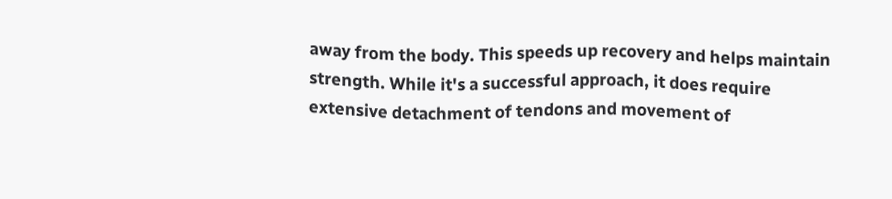away from the body. This speeds up recovery and helps maintain strength. While it's a successful approach, it does require extensive detachment of tendons and movement of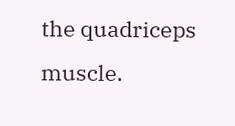the quadriceps muscle.